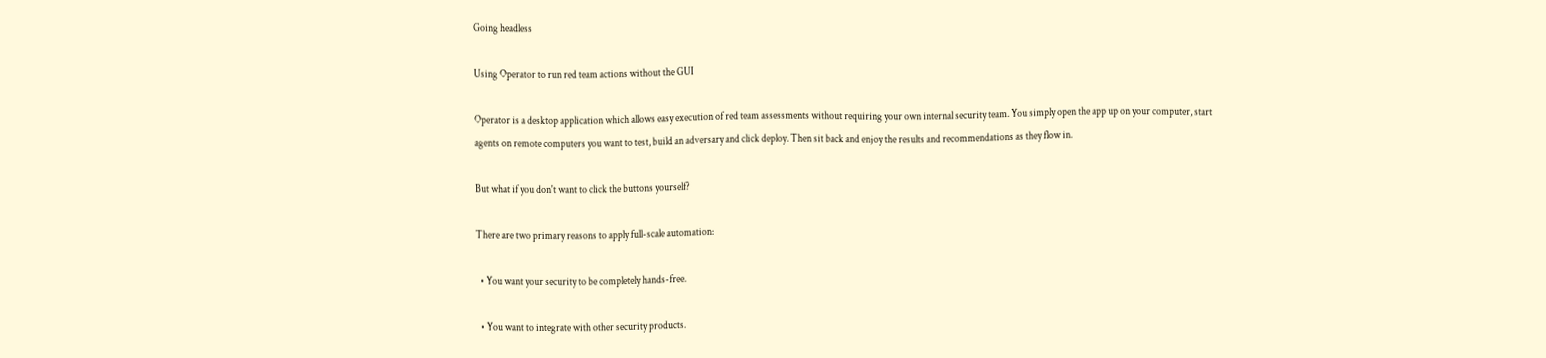Going headless

Using Operator to run red team actions without the GUI

Operator is a desktop application which allows easy execution of red team assessments without requiring your own internal security team. You simply open the app up on your computer, start agents on remote computers you want to test, build an adversary and click deploy. Then sit back and enjoy the results and recommendations as they flow in.

But what if you don't want to click the buttons yourself?

There are two primary reasons to apply full-scale automation:

  • You want your security to be completely hands-free.

  • You want to integrate with other security products.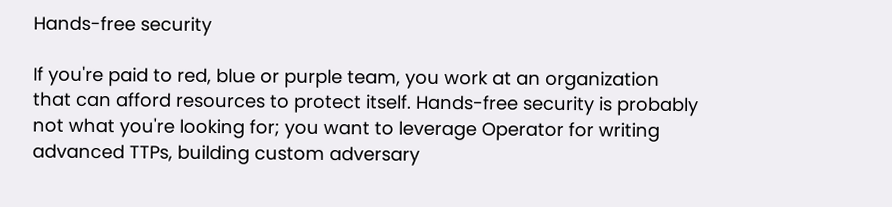Hands-free security

If you're paid to red, blue or purple team, you work at an organization that can afford resources to protect itself. Hands-free security is probably not what you're looking for; you want to leverage Operator for writing advanced TTPs, building custom adversary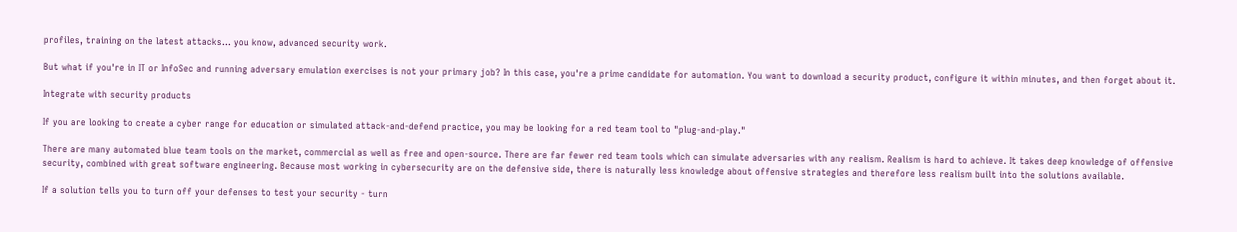profiles, training on the latest attacks... you know, advanced security work.

But what if you're in IT or InfoSec and running adversary emulation exercises is not your primary job? In this case, you're a prime candidate for automation. You want to download a security product, configure it within minutes, and then forget about it.

Integrate with security products

If you are looking to create a cyber range for education or simulated attack-and-defend practice, you may be looking for a red team tool to "plug-and-play."

There are many automated blue team tools on the market, commercial as well as free and open-source. There are far fewer red team tools which can simulate adversaries with any realism. Realism is hard to achieve. It takes deep knowledge of offensive security, combined with great software engineering. Because most working in cybersecurity are on the defensive side, there is naturally less knowledge about offensive strategies and therefore less realism built into the solutions available.

If a solution tells you to turn off your defenses to test your security - turn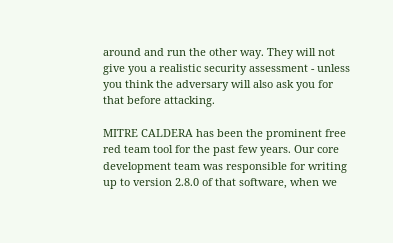around and run the other way. They will not give you a realistic security assessment - unless you think the adversary will also ask you for that before attacking.

MITRE CALDERA has been the prominent free red team tool for the past few years. Our core development team was responsible for writing up to version 2.8.0 of that software, when we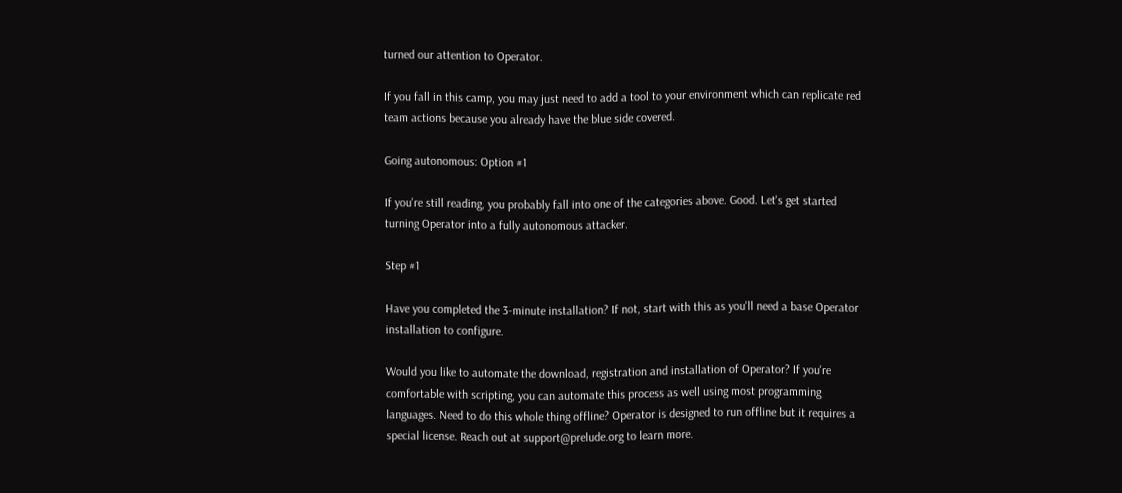turned our attention to Operator.

If you fall in this camp, you may just need to add a tool to your environment which can replicate red team actions because you already have the blue side covered.

Going autonomous: Option #1

If you're still reading, you probably fall into one of the categories above. Good. Let's get started turning Operator into a fully autonomous attacker.

Step #1

Have you completed the 3-minute installation? If not, start with this as you'll need a base Operator installation to configure.

Would you like to automate the download, registration and installation of Operator? If you're comfortable with scripting, you can automate this process as well using most programming languages. Need to do this whole thing offline? Operator is designed to run offline but it requires a special license. Reach out at support@prelude.org to learn more.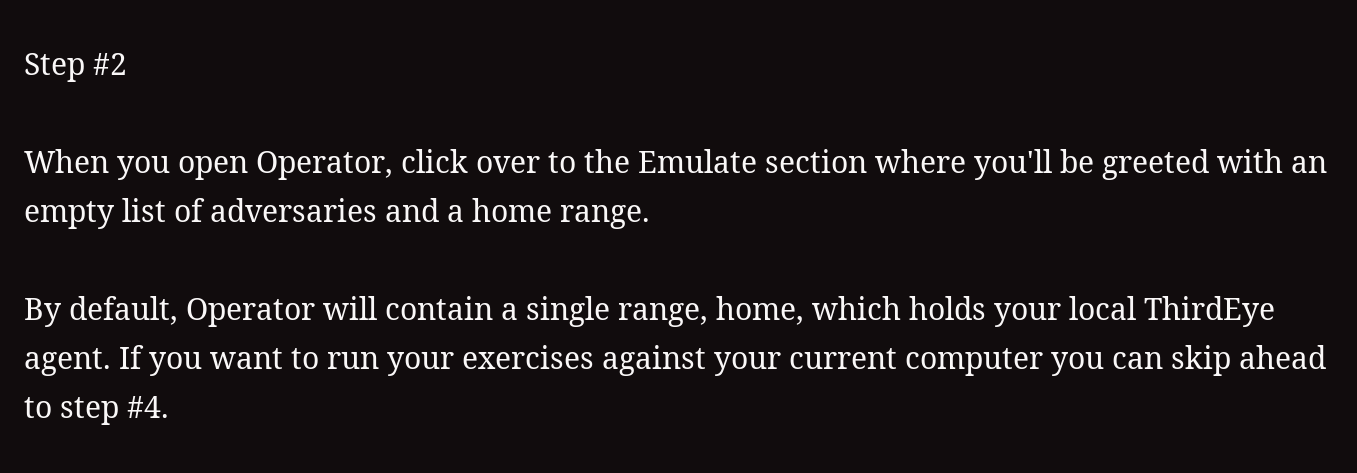Step #2

When you open Operator, click over to the Emulate section where you'll be greeted with an empty list of adversaries and a home range.

By default, Operator will contain a single range, home, which holds your local ThirdEye agent. If you want to run your exercises against your current computer you can skip ahead to step #4.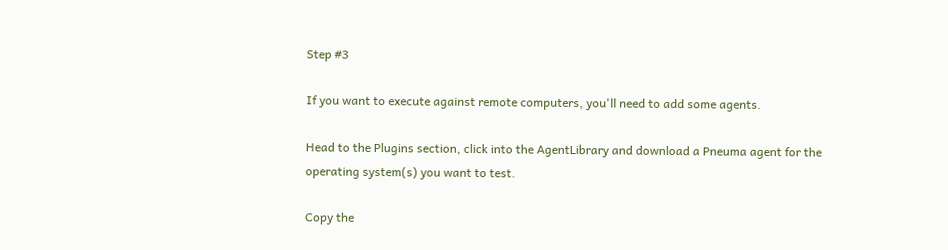Step #3

If you want to execute against remote computers, you'll need to add some agents.

Head to the Plugins section, click into the AgentLibrary and download a Pneuma agent for the operating system(s) you want to test.

Copy the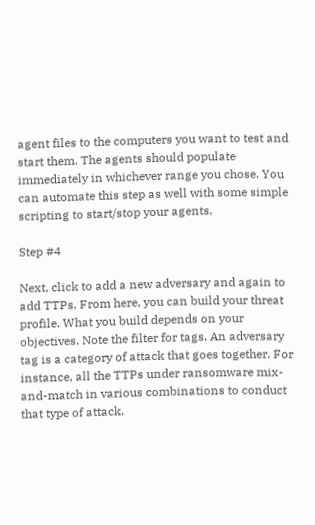agent files to the computers you want to test and start them. The agents should populate immediately in whichever range you chose. You can automate this step as well with some simple scripting to start/stop your agents.

Step #4

Next, click to add a new adversary and again to add TTPs. From here, you can build your threat profile. What you build depends on your objectives. Note the filter for tags. An adversary tag is a category of attack that goes together. For instance, all the TTPs under ransomware mix-and-match in various combinations to conduct that type of attack.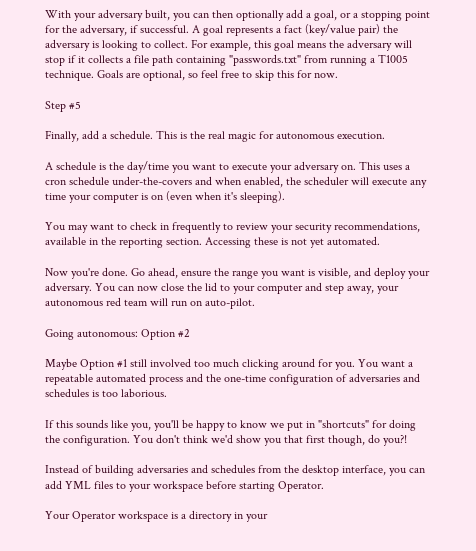With your adversary built, you can then optionally add a goal, or a stopping point for the adversary, if successful. A goal represents a fact (key/value pair) the adversary is looking to collect. For example, this goal means the adversary will stop if it collects a file path containing "passwords.txt" from running a T1005 technique. Goals are optional, so feel free to skip this for now.

Step #5

Finally, add a schedule. This is the real magic for autonomous execution.

A schedule is the day/time you want to execute your adversary on. This uses a cron schedule under-the-covers and when enabled, the scheduler will execute any time your computer is on (even when it's sleeping).

You may want to check in frequently to review your security recommendations, available in the reporting section. Accessing these is not yet automated.

Now you're done. Go ahead, ensure the range you want is visible, and deploy your adversary. You can now close the lid to your computer and step away, your autonomous red team will run on auto-pilot.

Going autonomous: Option #2

Maybe Option #1 still involved too much clicking around for you. You want a repeatable automated process and the one-time configuration of adversaries and schedules is too laborious.

If this sounds like you, you'll be happy to know we put in "shortcuts" for doing the configuration. You don't think we'd show you that first though, do you?!

Instead of building adversaries and schedules from the desktop interface, you can add YML files to your workspace before starting Operator.

Your Operator workspace is a directory in your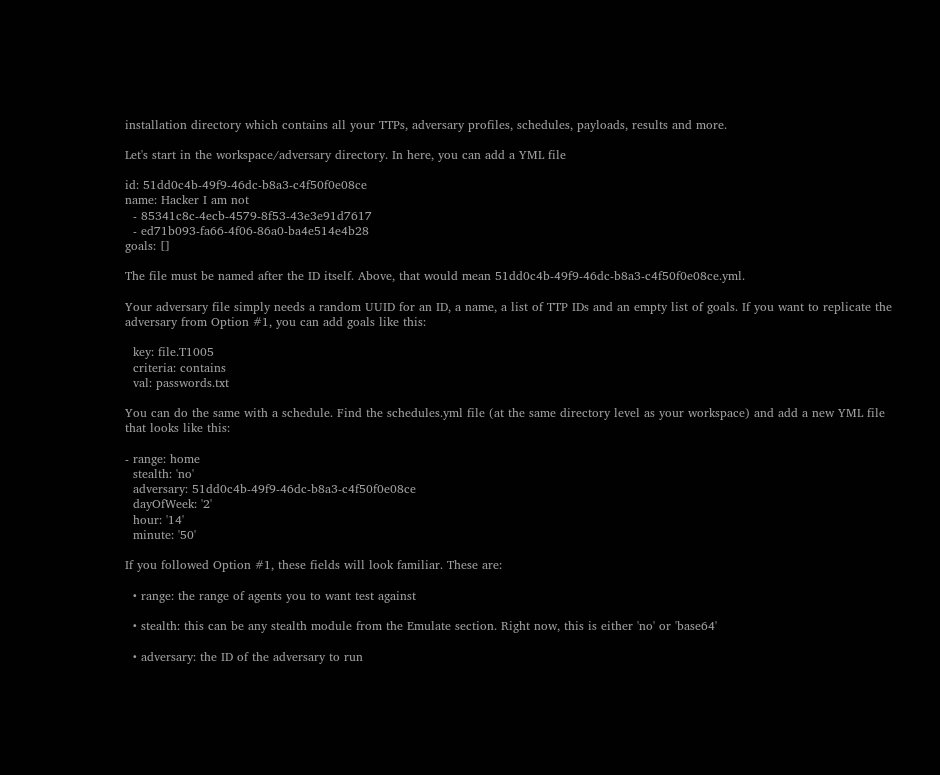installation directory which contains all your TTPs, adversary profiles, schedules, payloads, results and more.

Let's start in the workspace/adversary directory. In here, you can add a YML file

id: 51dd0c4b-49f9-46dc-b8a3-c4f50f0e08ce
name: Hacker I am not
  - 85341c8c-4ecb-4579-8f53-43e3e91d7617
  - ed71b093-fa66-4f06-86a0-ba4e514e4b28
goals: []

The file must be named after the ID itself. Above, that would mean 51dd0c4b-49f9-46dc-b8a3-c4f50f0e08ce.yml.

Your adversary file simply needs a random UUID for an ID, a name, a list of TTP IDs and an empty list of goals. If you want to replicate the adversary from Option #1, you can add goals like this:

  key: file.T1005
  criteria: contains
  val: passwords.txt

You can do the same with a schedule. Find the schedules.yml file (at the same directory level as your workspace) and add a new YML file that looks like this:

- range: home
  stealth: 'no'
  adversary: 51dd0c4b-49f9-46dc-b8a3-c4f50f0e08ce
  dayOfWeek: '2'
  hour: '14'
  minute: '50'

If you followed Option #1, these fields will look familiar. These are:

  • range: the range of agents you to want test against

  • stealth: this can be any stealth module from the Emulate section. Right now, this is either 'no' or 'base64'

  • adversary: the ID of the adversary to run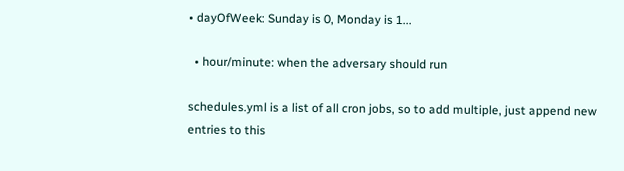• dayOfWeek: Sunday is 0, Monday is 1...

  • hour/minute: when the adversary should run

schedules.yml is a list of all cron jobs, so to add multiple, just append new entries to this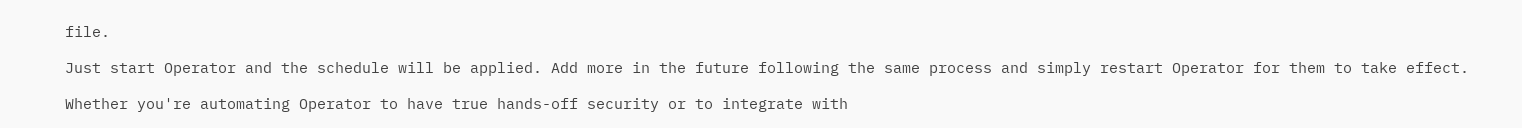file.

Just start Operator and the schedule will be applied. Add more in the future following the same process and simply restart Operator for them to take effect.

Whether you're automating Operator to have true hands-off security or to integrate with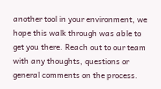another tool in your environment, we hope this walk through was able to get you there. Reach out to our team with any thoughts, questions or general comments on the process.